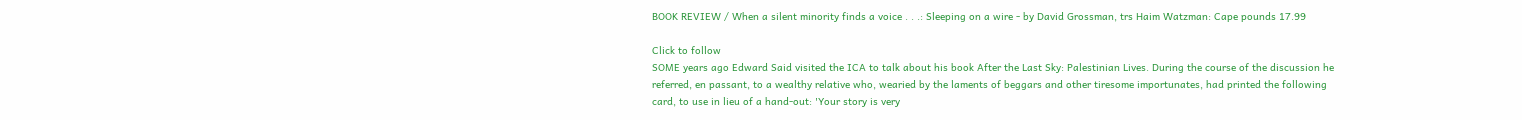BOOK REVIEW / When a silent minority finds a voice . . .: Sleeping on a wire - by David Grossman, trs Haim Watzman: Cape pounds 17.99

Click to follow
SOME years ago Edward Said visited the ICA to talk about his book After the Last Sky: Palestinian Lives. During the course of the discussion he referred, en passant, to a wealthy relative who, wearied by the laments of beggars and other tiresome importunates, had printed the following card, to use in lieu of a hand-out: 'Your story is very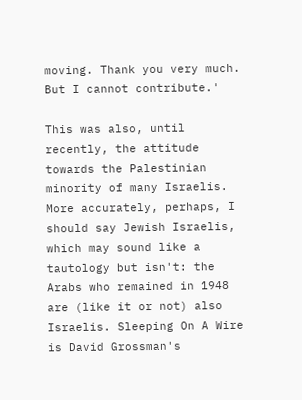moving. Thank you very much. But I cannot contribute.'

This was also, until recently, the attitude towards the Palestinian minority of many Israelis. More accurately, perhaps, I should say Jewish Israelis, which may sound like a tautology but isn't: the Arabs who remained in 1948 are (like it or not) also Israelis. Sleeping On A Wire is David Grossman's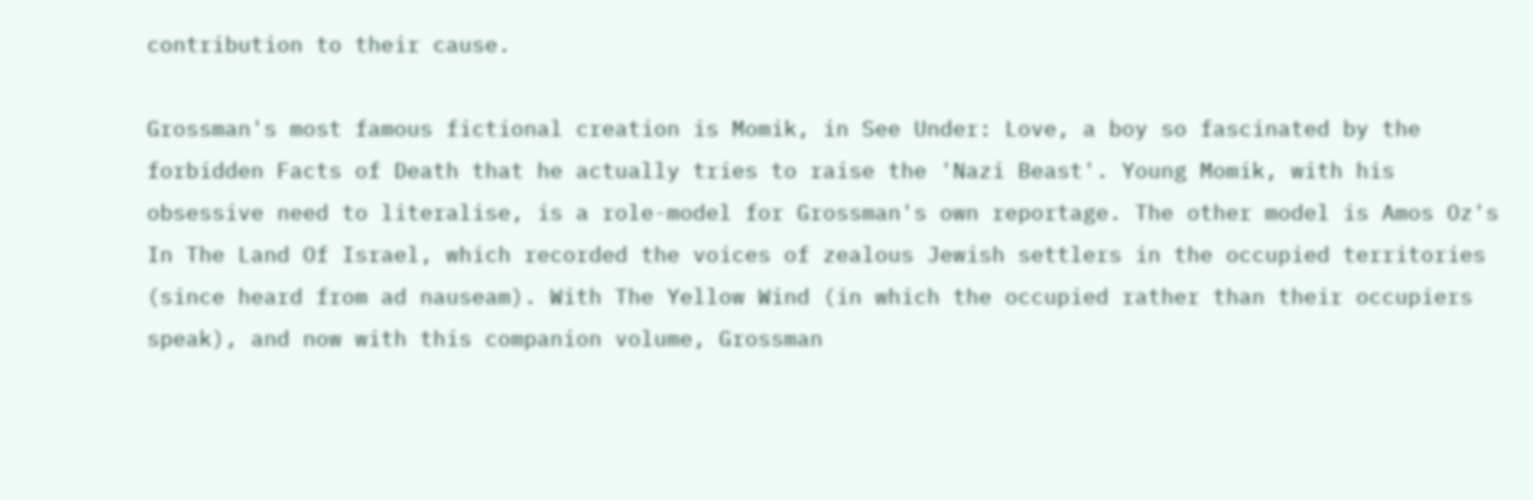contribution to their cause.

Grossman's most famous fictional creation is Momik, in See Under: Love, a boy so fascinated by the forbidden Facts of Death that he actually tries to raise the 'Nazi Beast'. Young Momik, with his obsessive need to literalise, is a role-model for Grossman's own reportage. The other model is Amos Oz's In The Land Of Israel, which recorded the voices of zealous Jewish settlers in the occupied territories (since heard from ad nauseam). With The Yellow Wind (in which the occupied rather than their occupiers speak), and now with this companion volume, Grossman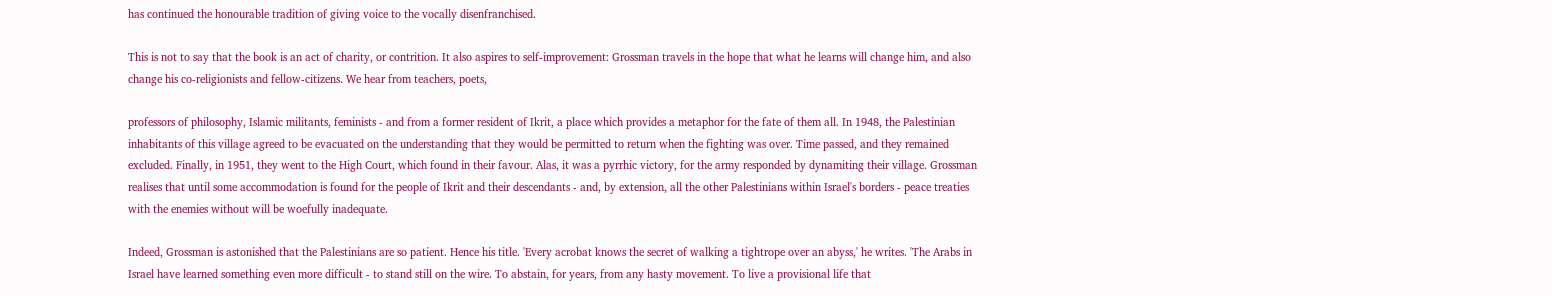has continued the honourable tradition of giving voice to the vocally disenfranchised.

This is not to say that the book is an act of charity, or contrition. It also aspires to self-improvement: Grossman travels in the hope that what he learns will change him, and also change his co-religionists and fellow-citizens. We hear from teachers, poets,

professors of philosophy, Islamic militants, feminists - and from a former resident of Ikrit, a place which provides a metaphor for the fate of them all. In 1948, the Palestinian inhabitants of this village agreed to be evacuated on the understanding that they would be permitted to return when the fighting was over. Time passed, and they remained excluded. Finally, in 1951, they went to the High Court, which found in their favour. Alas, it was a pyrrhic victory, for the army responded by dynamiting their village. Grossman realises that until some accommodation is found for the people of Ikrit and their descendants - and, by extension, all the other Palestinians within Israel's borders - peace treaties with the enemies without will be woefully inadequate.

Indeed, Grossman is astonished that the Palestinians are so patient. Hence his title. 'Every acrobat knows the secret of walking a tightrope over an abyss,' he writes. 'The Arabs in Israel have learned something even more difficult - to stand still on the wire. To abstain, for years, from any hasty movement. To live a provisional life that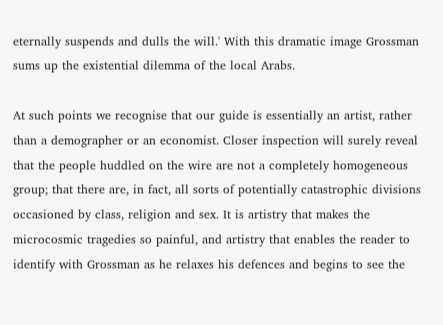eternally suspends and dulls the will.' With this dramatic image Grossman sums up the existential dilemma of the local Arabs.

At such points we recognise that our guide is essentially an artist, rather than a demographer or an economist. Closer inspection will surely reveal that the people huddled on the wire are not a completely homogeneous group; that there are, in fact, all sorts of potentially catastrophic divisions occasioned by class, religion and sex. It is artistry that makes the microcosmic tragedies so painful, and artistry that enables the reader to identify with Grossman as he relaxes his defences and begins to see the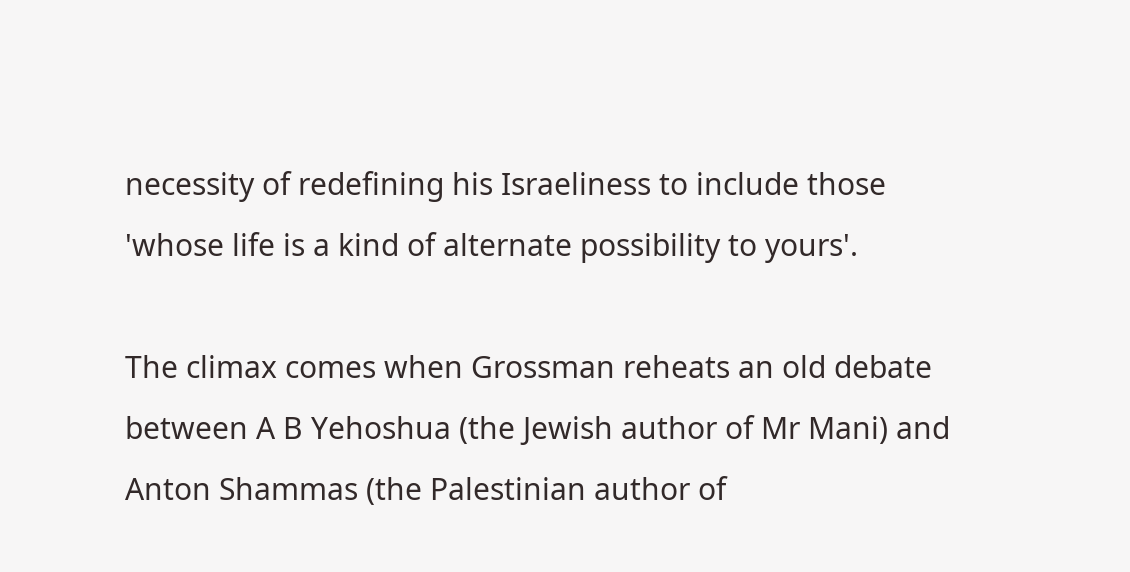necessity of redefining his Israeliness to include those 'whose life is a kind of alternate possibility to yours'.

The climax comes when Grossman reheats an old debate between A B Yehoshua (the Jewish author of Mr Mani) and Anton Shammas (the Palestinian author of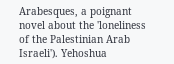Arabesques, a poignant novel about the 'loneliness of the Palestinian Arab Israeli'). Yehoshua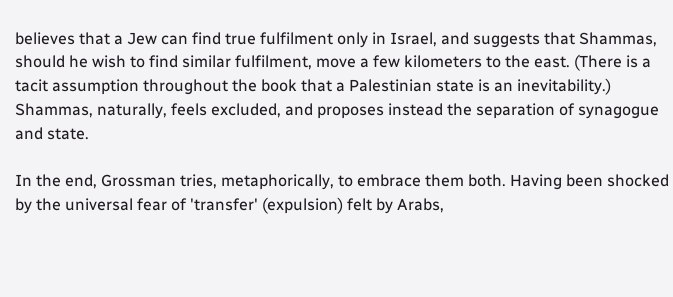believes that a Jew can find true fulfilment only in Israel, and suggests that Shammas, should he wish to find similar fulfilment, move a few kilometers to the east. (There is a tacit assumption throughout the book that a Palestinian state is an inevitability.) Shammas, naturally, feels excluded, and proposes instead the separation of synagogue and state.

In the end, Grossman tries, metaphorically, to embrace them both. Having been shocked by the universal fear of 'transfer' (expulsion) felt by Arabs,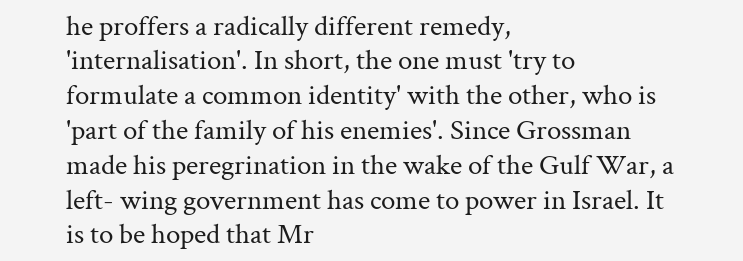he proffers a radically different remedy, 'internalisation'. In short, the one must 'try to formulate a common identity' with the other, who is 'part of the family of his enemies'. Since Grossman made his peregrination in the wake of the Gulf War, a left- wing government has come to power in Israel. It is to be hoped that Mr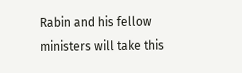Rabin and his fellow ministers will take this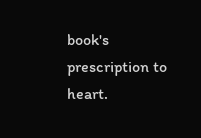book's prescription to heart.